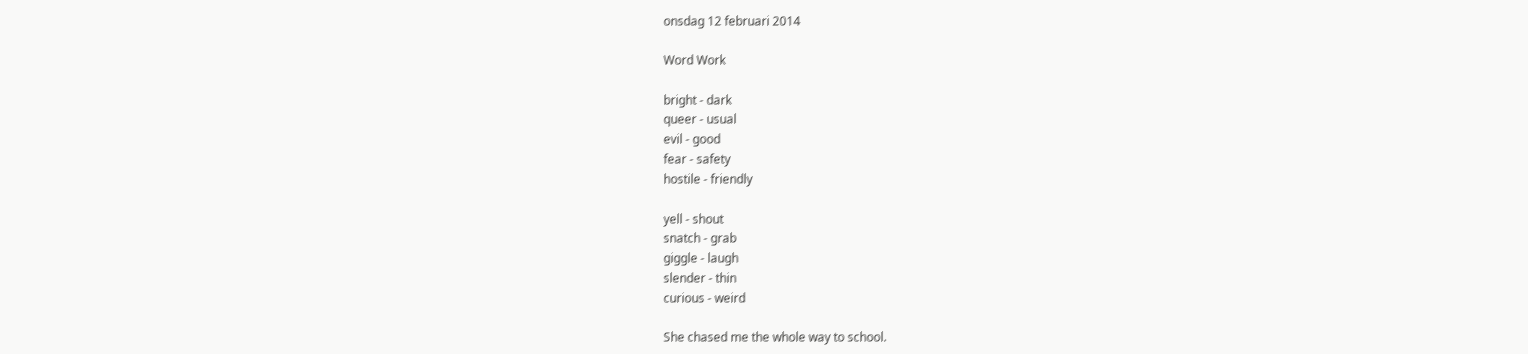onsdag 12 februari 2014

Word Work

bright - dark
queer - usual
evil - good
fear - safety
hostile - friendly

yell - shout
snatch - grab
giggle - laugh
slender - thin
curious - weird

She chased me the whole way to school.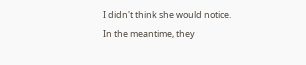I didn't think she would notice.
In the meantime, they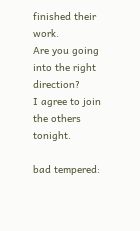finished their work.
Are you going into the right direction?
I agree to join the others tonight.

bad tempered: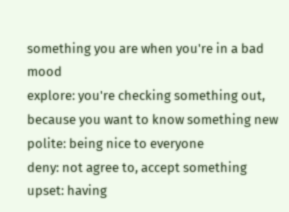something you are when you're in a bad mood
explore: you're checking something out, because you want to know something new
polite: being nice to everyone
deny: not agree to, accept something
upset: having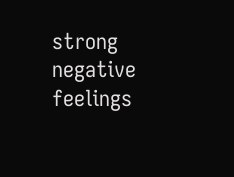strong negative feelings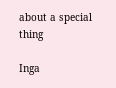about a special thing

Inga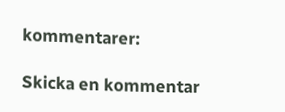kommentarer:

Skicka en kommentar